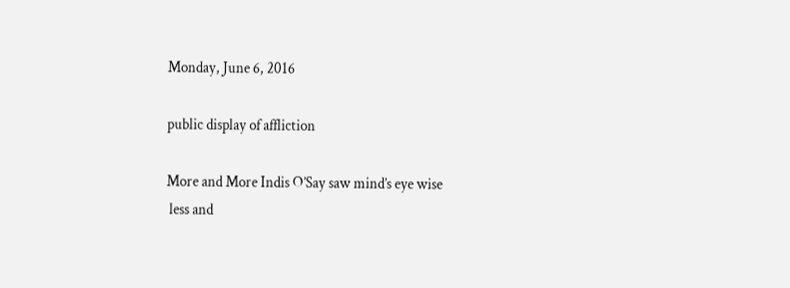Monday, June 6, 2016

public display of affliction

More and More Indis O’Say saw mind’s eye wise
 less and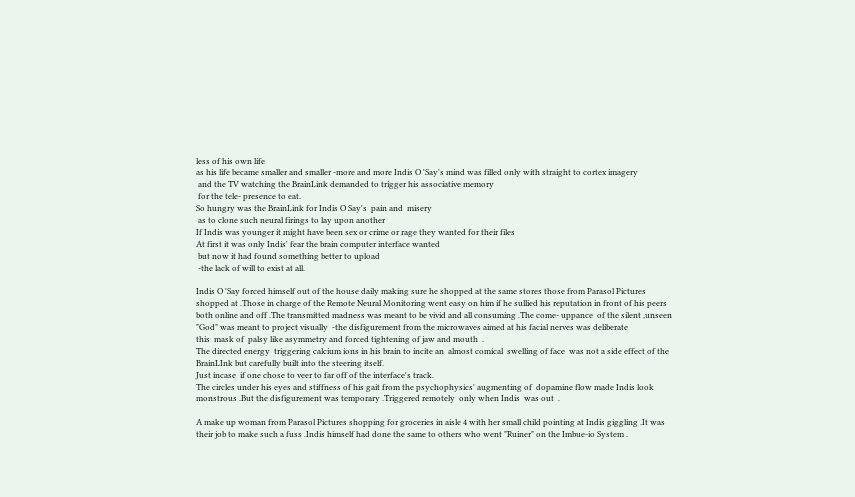less of his own life
as his life became smaller and smaller -more and more Indis O 'Say's mind was filled only with straight to cortex imagery
 and the TV watching the BrainLink demanded to trigger his associative memory
 for the tele- presence to eat.
So hungry was the BrainLink for Indis O Say's  pain and  misery
 as to clone such neural firings to lay upon another
If Indis was younger it might have been sex or crime or rage they wanted for their files
At first it was only Indis' fear the brain computer interface wanted
 but now it had found something better to upload
 -the lack of will to exist at all.

Indis O 'Say forced himself out of the house daily making sure he shopped at the same stores those from Parasol Pictures shopped at .Those in charge of the Remote Neural Monitoring went easy on him if he sullied his reputation in front of his peers both online and off .The transmitted madness was meant to be vivid and all consuming .The come- uppance  of the silent ,unseen "God" was meant to project visually  -the disfigurement from the microwaves aimed at his facial nerves was deliberate
this  mask of  palsy like asymmetry and forced tightening of jaw and mouth  .
The directed energy  triggering calcium ions in his brain to incite an  almost comical  swelling of face  was not a side effect of the BrainLInk but carefully built into the steering itself.
Just incase  if one chose to veer to far off of the interface's track.
The circles under his eyes and stiffness of his gait from the psychophysics' augmenting of  dopamine flow made Indis look monstrous .But the disfigurement was temporary .Triggered remotely  only when Indis  was out  .

A make up woman from Parasol Pictures shopping for groceries in aisle 4 with her small child pointing at Indis giggling .It was their job to make such a fuss .Indis himself had done the same to others who went "Ruiner" on the Imbue-io System .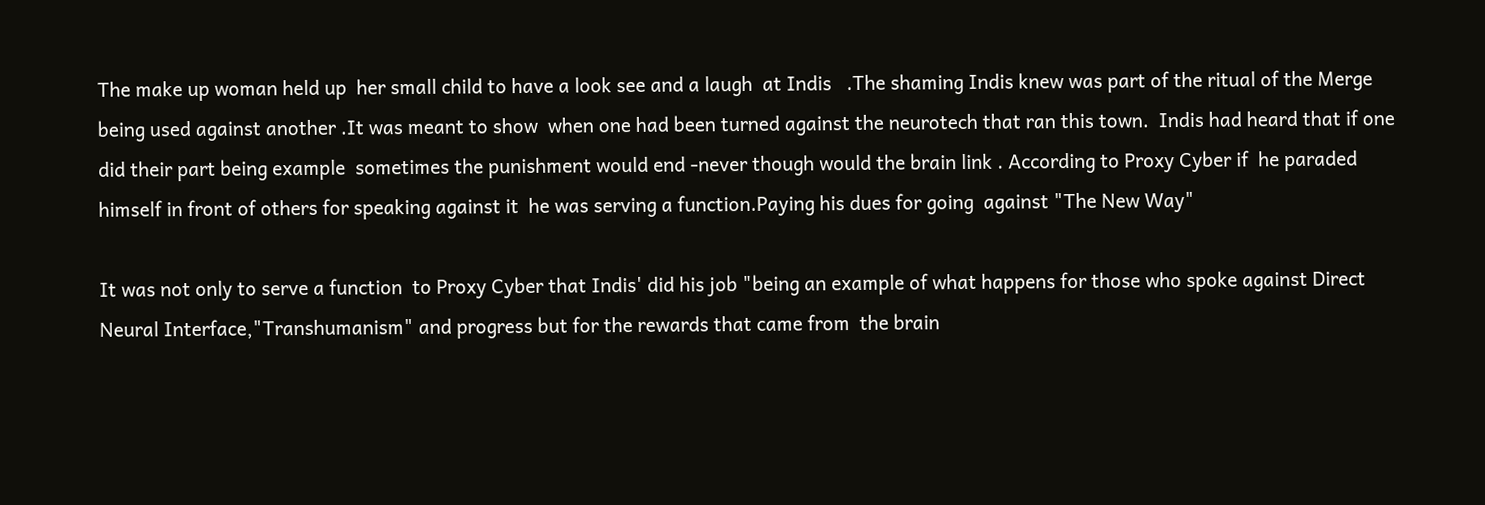The make up woman held up  her small child to have a look see and a laugh  at Indis   .The shaming Indis knew was part of the ritual of the Merge being used against another .It was meant to show  when one had been turned against the neurotech that ran this town.  Indis had heard that if one did their part being example  sometimes the punishment would end -never though would the brain link . According to Proxy Cyber if  he paraded himself in front of others for speaking against it  he was serving a function.Paying his dues for going  against "The New Way"

It was not only to serve a function  to Proxy Cyber that Indis' did his job "being an example of what happens for those who spoke against Direct Neural Interface,"Transhumanism" and progress but for the rewards that came from  the brain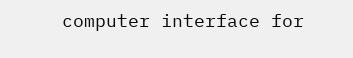computer interface for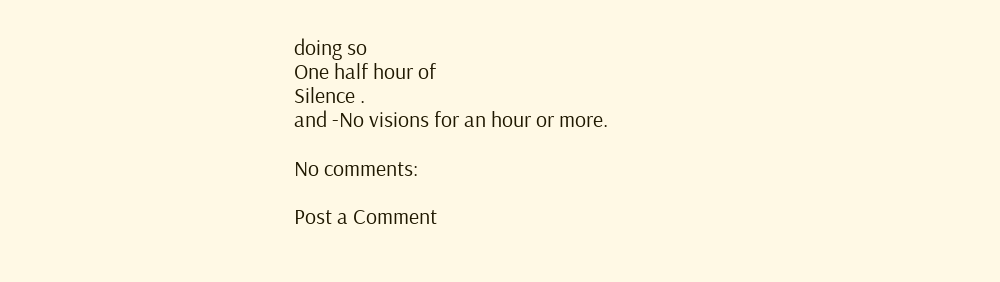doing so
One half hour of
Silence .
and -No visions for an hour or more.

No comments:

Post a Comment